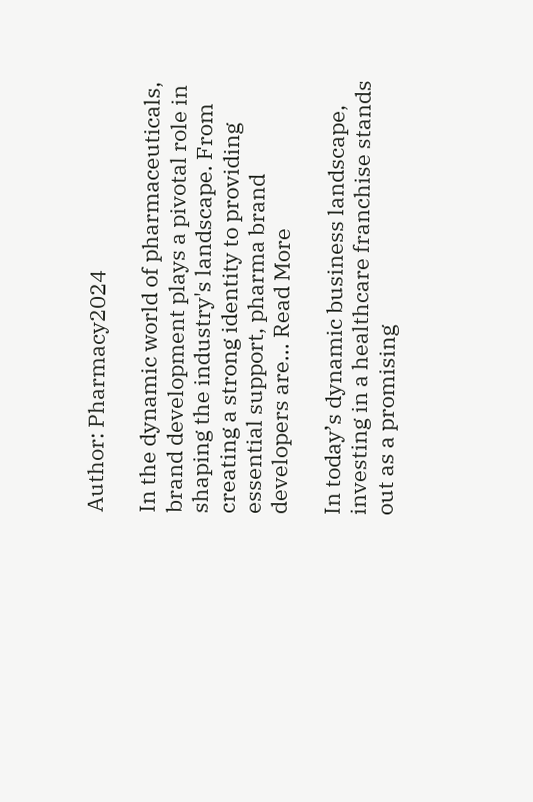Author: Pharmacy2024

In the dynamic world of pharmaceuticals, brand development plays a pivotal role in shaping the industry's landscape. From creating a strong identity to providing essential support, pharma brand developers are... Read More

In today’s dynamic business landscape, investing in a healthcare franchise stands out as a promising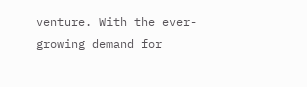venture. With the ever-growing demand for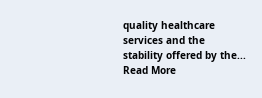quality healthcare services and the stability offered by the... Read More